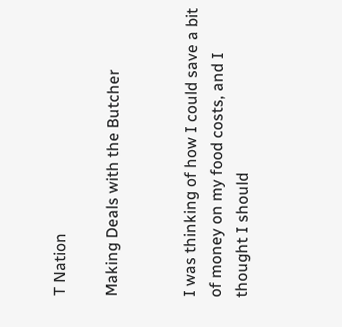T Nation

Making Deals with the Butcher


I was thinking of how I could save a bit of money on my food costs, and I thought I should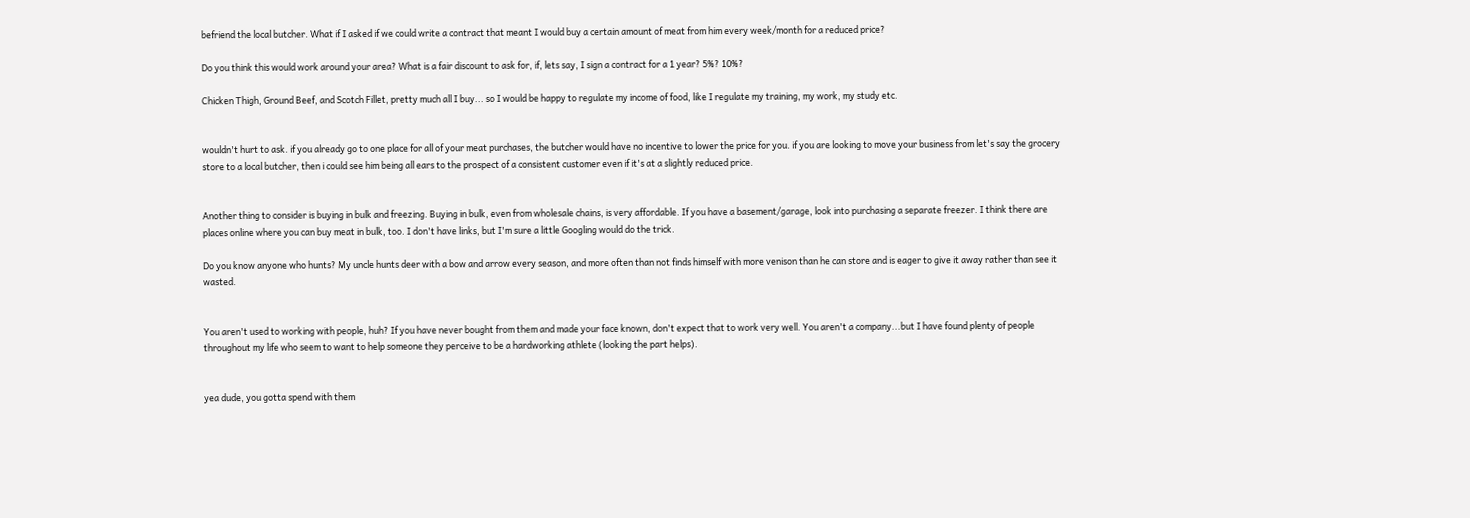befriend the local butcher. What if I asked if we could write a contract that meant I would buy a certain amount of meat from him every week/month for a reduced price?

Do you think this would work around your area? What is a fair discount to ask for, if, lets say, I sign a contract for a 1 year? 5%? 10%?

Chicken Thigh, Ground Beef, and Scotch Fillet, pretty much all I buy... so I would be happy to regulate my income of food, like I regulate my training, my work, my study etc.


wouldn't hurt to ask. if you already go to one place for all of your meat purchases, the butcher would have no incentive to lower the price for you. if you are looking to move your business from let's say the grocery store to a local butcher, then i could see him being all ears to the prospect of a consistent customer even if it's at a slightly reduced price.


Another thing to consider is buying in bulk and freezing. Buying in bulk, even from wholesale chains, is very affordable. If you have a basement/garage, look into purchasing a separate freezer. I think there are places online where you can buy meat in bulk, too. I don't have links, but I'm sure a little Googling would do the trick.

Do you know anyone who hunts? My uncle hunts deer with a bow and arrow every season, and more often than not finds himself with more venison than he can store and is eager to give it away rather than see it wasted.


You aren't used to working with people, huh? If you have never bought from them and made your face known, don't expect that to work very well. You aren't a company...but I have found plenty of people throughout my life who seem to want to help someone they perceive to be a hardworking athlete (looking the part helps).


yea dude, you gotta spend with them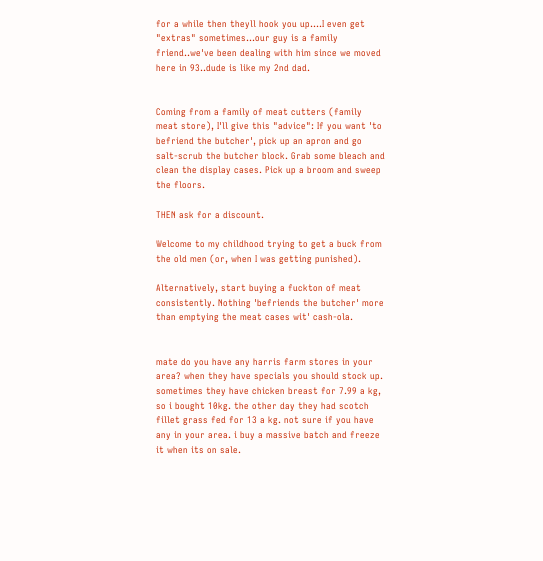for a while then theyll hook you up....I even get "extras" sometimes...our guy is a family friend..we've been dealing with him since we moved here in 93..dude is like my 2nd dad.


Coming from a family of meat cutters (family meat store), I'll give this "advice": If you want 'to befriend the butcher', pick up an apron and go salt-scrub the butcher block. Grab some bleach and clean the display cases. Pick up a broom and sweep the floors.

THEN ask for a discount.

Welcome to my childhood trying to get a buck from the old men (or, when I was getting punished).

Alternatively, start buying a fuckton of meat consistently. Nothing 'befriends the butcher' more than emptying the meat cases wit' cash-ola.


mate do you have any harris farm stores in your area? when they have specials you should stock up. sometimes they have chicken breast for 7.99 a kg, so i bought 10kg. the other day they had scotch fillet grass fed for 13 a kg. not sure if you have any in your area. i buy a massive batch and freeze it when its on sale.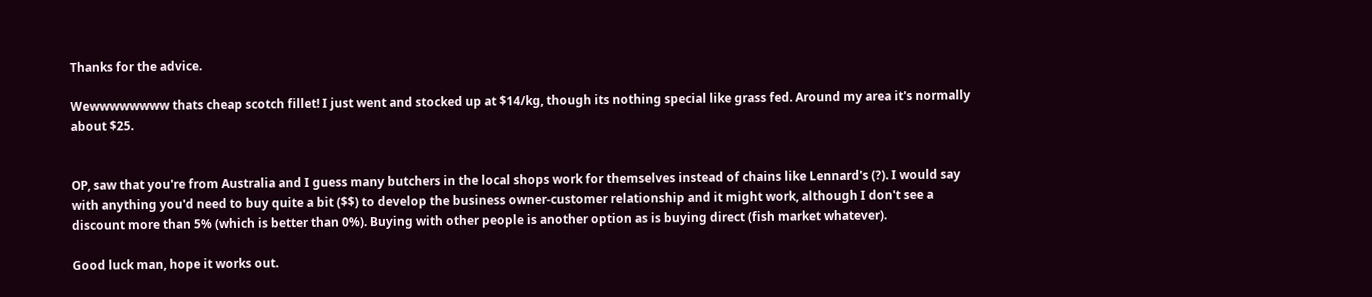Thanks for the advice.

Wewwwwwwww thats cheap scotch fillet! I just went and stocked up at $14/kg, though its nothing special like grass fed. Around my area it's normally about $25.


OP, saw that you're from Australia and I guess many butchers in the local shops work for themselves instead of chains like Lennard's (?). I would say with anything you'd need to buy quite a bit ($$) to develop the business owner-customer relationship and it might work, although I don't see a discount more than 5% (which is better than 0%). Buying with other people is another option as is buying direct (fish market whatever).

Good luck man, hope it works out.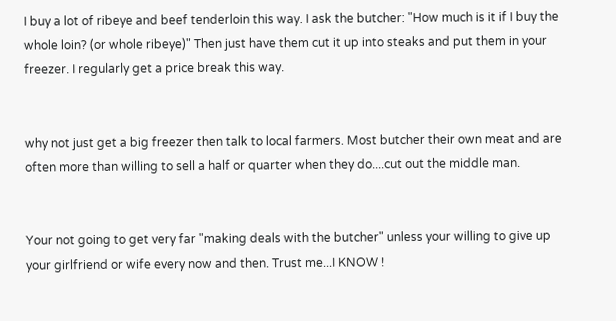I buy a lot of ribeye and beef tenderloin this way. I ask the butcher: "How much is it if I buy the whole loin? (or whole ribeye)" Then just have them cut it up into steaks and put them in your freezer. I regularly get a price break this way.


why not just get a big freezer then talk to local farmers. Most butcher their own meat and are often more than willing to sell a half or quarter when they do....cut out the middle man.


Your not going to get very far "making deals with the butcher" unless your willing to give up
your girlfriend or wife every now and then. Trust me...I KNOW !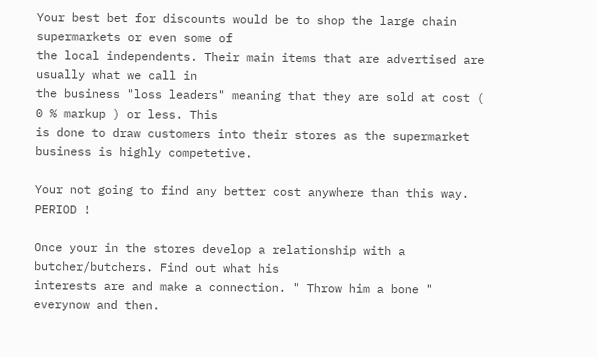Your best bet for discounts would be to shop the large chain supermarkets or even some of
the local independents. Their main items that are advertised are usually what we call in
the business "loss leaders" meaning that they are sold at cost ( 0 % markup ) or less. This
is done to draw customers into their stores as the supermarket business is highly competetive.

Your not going to find any better cost anywhere than this way. PERIOD !

Once your in the stores develop a relationship with a butcher/butchers. Find out what his
interests are and make a connection. " Throw him a bone " everynow and then.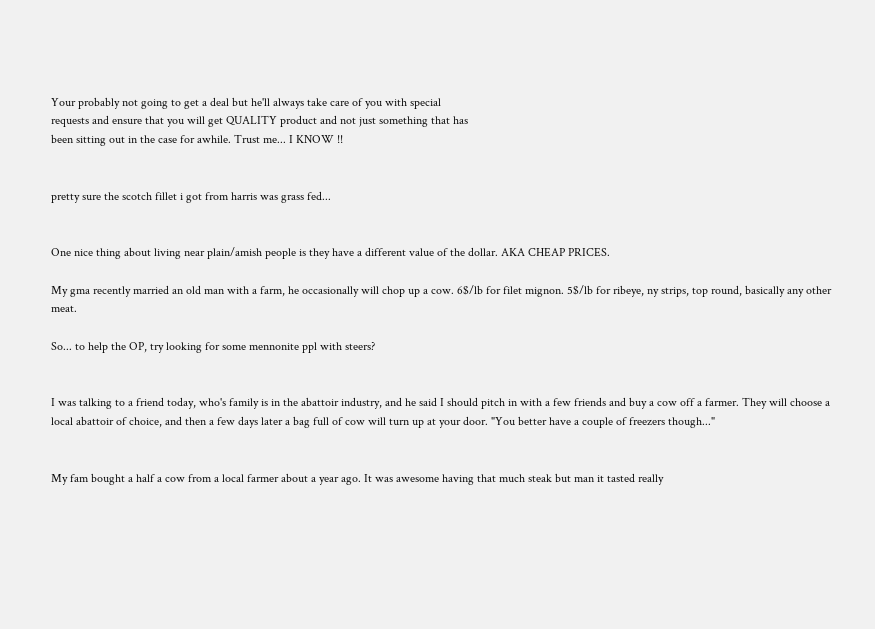Your probably not going to get a deal but he'll always take care of you with special
requests and ensure that you will get QUALITY product and not just something that has
been sitting out in the case for awhile. Trust me... I KNOW !!


pretty sure the scotch fillet i got from harris was grass fed...


One nice thing about living near plain/amish people is they have a different value of the dollar. AKA CHEAP PRICES.

My gma recently married an old man with a farm, he occasionally will chop up a cow. 6$/lb for filet mignon. 5$/lb for ribeye, ny strips, top round, basically any other meat.

So... to help the OP, try looking for some mennonite ppl with steers?


I was talking to a friend today, who's family is in the abattoir industry, and he said I should pitch in with a few friends and buy a cow off a farmer. They will choose a local abattoir of choice, and then a few days later a bag full of cow will turn up at your door. "You better have a couple of freezers though..."


My fam bought a half a cow from a local farmer about a year ago. It was awesome having that much steak but man it tasted really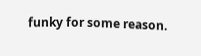funky for some reason.